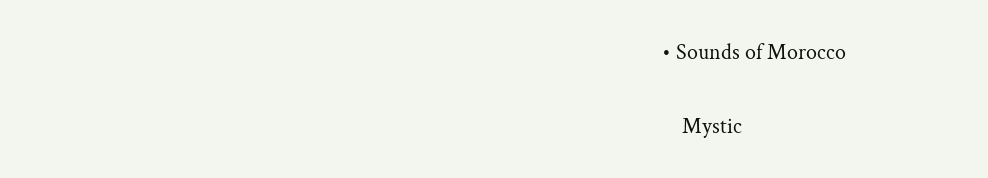• Sounds of Morocco

    Mystic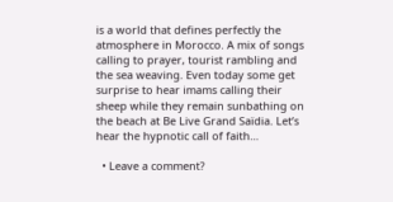is a world that defines perfectly the atmosphere in Morocco. A mix of songs calling to prayer, tourist rambling and the sea weaving. Even today some get surprise to hear imams calling their sheep while they remain sunbathing on the beach at Be Live Grand Saïdia. Let’s hear the hypnotic call of faith…

  • Leave a comment?